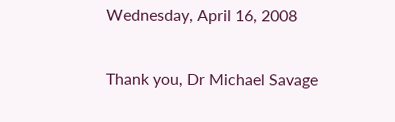Wednesday, April 16, 2008

Thank you, Dr Michael Savage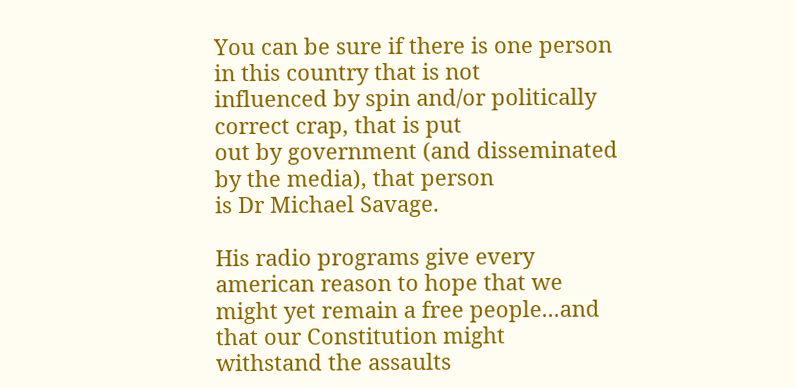You can be sure if there is one person in this country that is not
influenced by spin and/or politically correct crap, that is put
out by government (and disseminated by the media), that person
is Dr Michael Savage.

His radio programs give every american reason to hope that we
might yet remain a free people...and that our Constitution might
withstand the assaults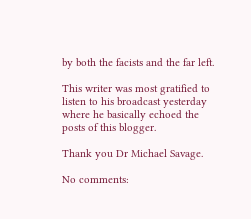by both the facists and the far left.

This writer was most gratified to listen to his broadcast yesterday
where he basically echoed the posts of this blogger.

Thank you Dr Michael Savage.

No comments: